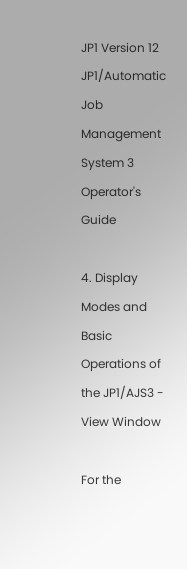JP1 Version 12 JP1/Automatic Job Management System 3 Operator's Guide

4. Display Modes and Basic Operations of the JP1/AJS3 - View Window

For the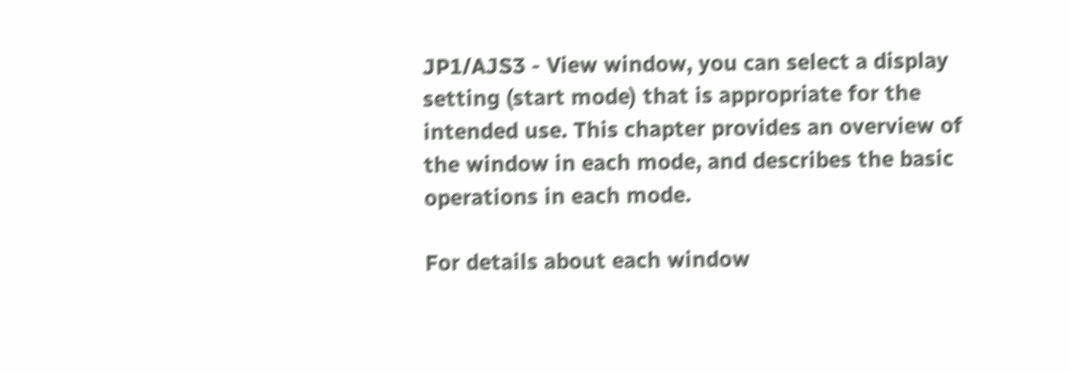JP1/AJS3 - View window, you can select a display setting (start mode) that is appropriate for the intended use. This chapter provides an overview of the window in each mode, and describes the basic operations in each mode.

For details about each window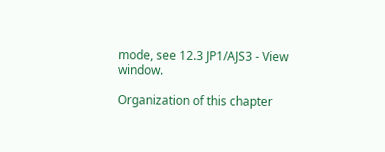mode, see 12.3 JP1/AJS3 - View window.

Organization of this chapter